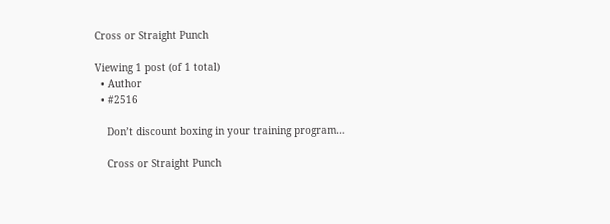Cross or Straight Punch

Viewing 1 post (of 1 total)
  • Author
  • #2516

    Don’t discount boxing in your training program…

    Cross or Straight Punch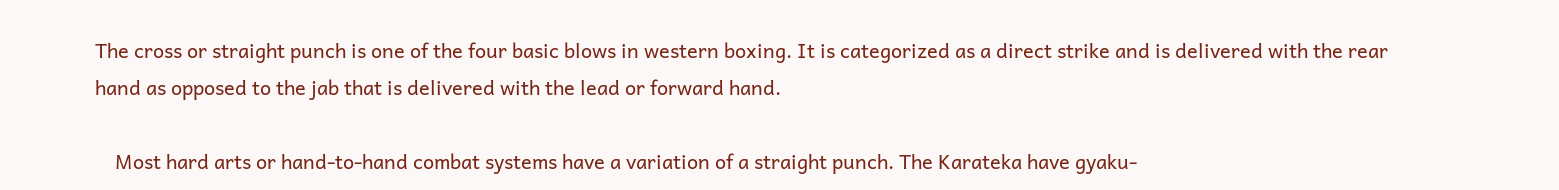The cross or straight punch is one of the four basic blows in western boxing. It is categorized as a direct strike and is delivered with the rear hand as opposed to the jab that is delivered with the lead or forward hand.

    Most hard arts or hand-to-hand combat systems have a variation of a straight punch. The Karateka have gyaku-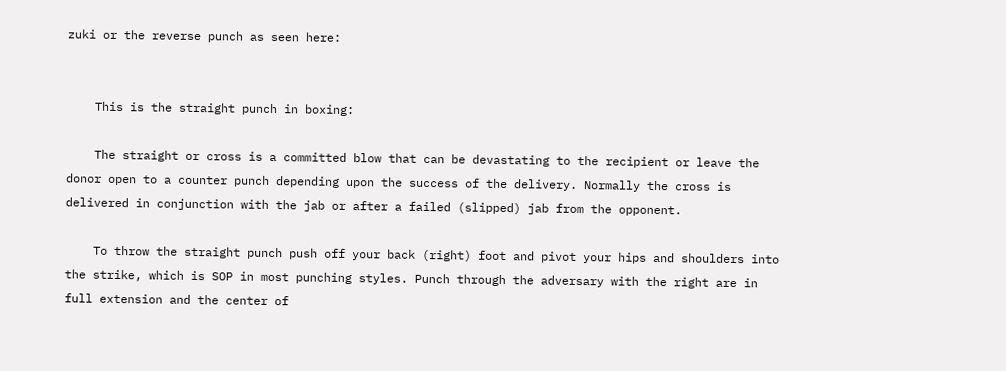zuki or the reverse punch as seen here:


    This is the straight punch in boxing:

    The straight or cross is a committed blow that can be devastating to the recipient or leave the donor open to a counter punch depending upon the success of the delivery. Normally the cross is delivered in conjunction with the jab or after a failed (slipped) jab from the opponent.

    To throw the straight punch push off your back (right) foot and pivot your hips and shoulders into the strike, which is SOP in most punching styles. Punch through the adversary with the right are in full extension and the center of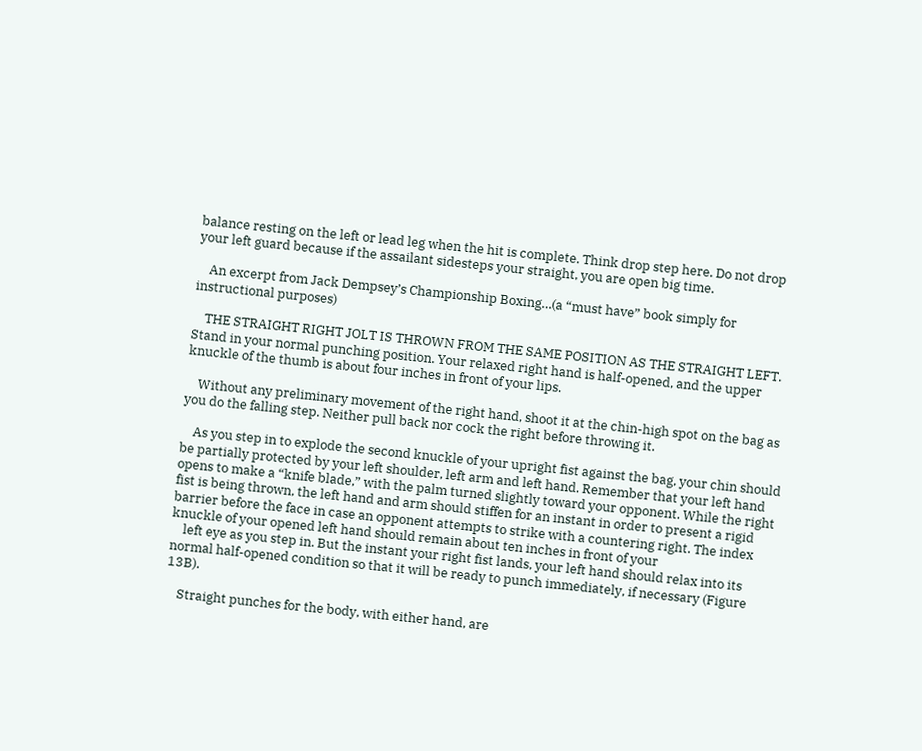balance resting on the left or lead leg when the hit is complete. Think drop step here. Do not drop your left guard because if the assailant sidesteps your straight, you are open big time.

    An excerpt from Jack Dempsey’s Championship Boxing…(a “must have” book simply for instructional purposes)

    THE STRAIGHT RIGHT JOLT IS THROWN FROM THE SAME POSITION AS THE STRAIGHT LEFT. Stand in your normal punching position. Your relaxed right hand is half-opened, and the upper knuckle of the thumb is about four inches in front of your lips.

    Without any preliminary movement of the right hand, shoot it at the chin-high spot on the bag as you do the falling step. Neither pull back nor cock the right before throwing it.

    As you step in to explode the second knuckle of your upright fist against the bag, your chin should be partially protected by your left shoulder, left arm and left hand. Remember that your left hand opens to make a “knife blade,” with the palm turned slightly toward your opponent. While the right fist is being thrown, the left hand and arm should stiffen for an instant in order to present a rigid barrier before the face in case an opponent attempts to strike with a countering right. The index knuckle of your opened left hand should remain about ten inches in front of your
    left eye as you step in. But the instant your right fist lands, your left hand should relax into its normal half-opened condition so that it will be ready to punch immediately, if necessary (Figure 13B).

    Straight punches for the body, with either hand, are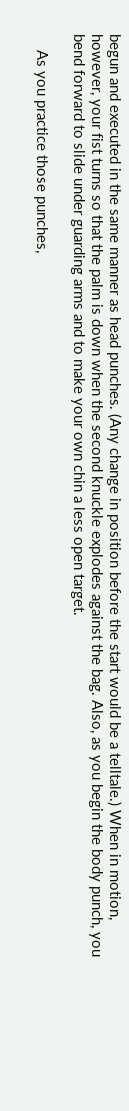begun and executed in the same manner as head punches. (Any change in position before the start would be a telltale.) When in motion, however, your fist turns so that the palm is down when the second knuckle explodes against the bag. Also, as you begin the body punch, you bend forward to slide under guarding arms and to make your own chin a less open target.

    As you practice those punches,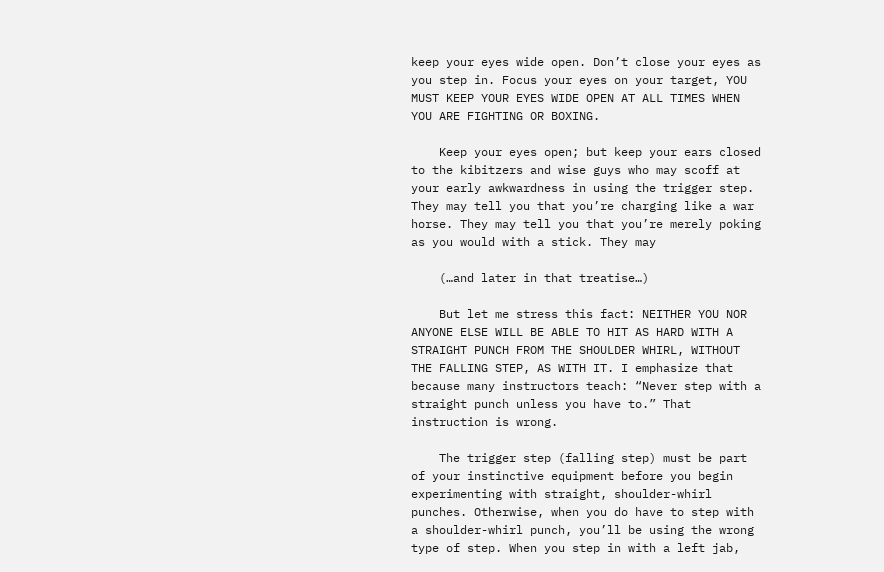keep your eyes wide open. Don’t close your eyes as you step in. Focus your eyes on your target, YOU MUST KEEP YOUR EYES WIDE OPEN AT ALL TIMES WHEN YOU ARE FIGHTING OR BOXING.

    Keep your eyes open; but keep your ears closed to the kibitzers and wise guys who may scoff at your early awkwardness in using the trigger step. They may tell you that you’re charging like a war horse. They may tell you that you’re merely poking as you would with a stick. They may

    (…and later in that treatise…)

    But let me stress this fact: NEITHER YOU NOR ANYONE ELSE WILL BE ABLE TO HIT AS HARD WITH A STRAIGHT PUNCH FROM THE SHOULDER WHIRL, WITHOUT THE FALLING STEP, AS WITH IT. I emphasize that because many instructors teach: “Never step with a straight punch unless you have to.” That instruction is wrong.

    The trigger step (falling step) must be part of your instinctive equipment before you begin experimenting with straight, shoulder-whirl punches. Otherwise, when you do have to step with a shoulder-whirl punch, you’ll be using the wrong type of step. When you step in with a left jab,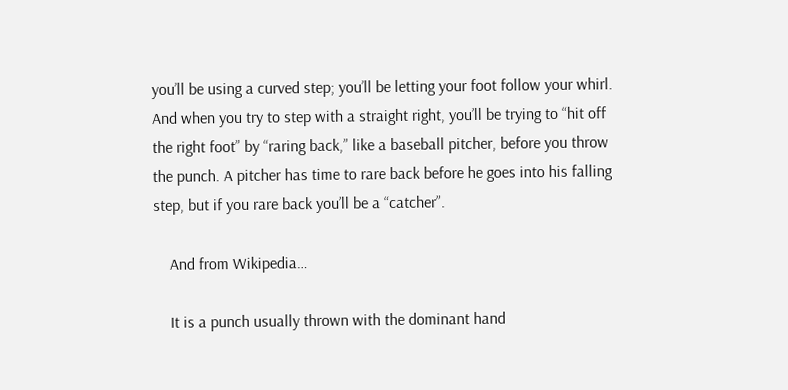you’ll be using a curved step; you’ll be letting your foot follow your whirl. And when you try to step with a straight right, you’ll be trying to “hit off the right foot” by “raring back,” like a baseball pitcher, before you throw the punch. A pitcher has time to rare back before he goes into his falling step, but if you rare back you’ll be a “catcher”.

    And from Wikipedia…

    It is a punch usually thrown with the dominant hand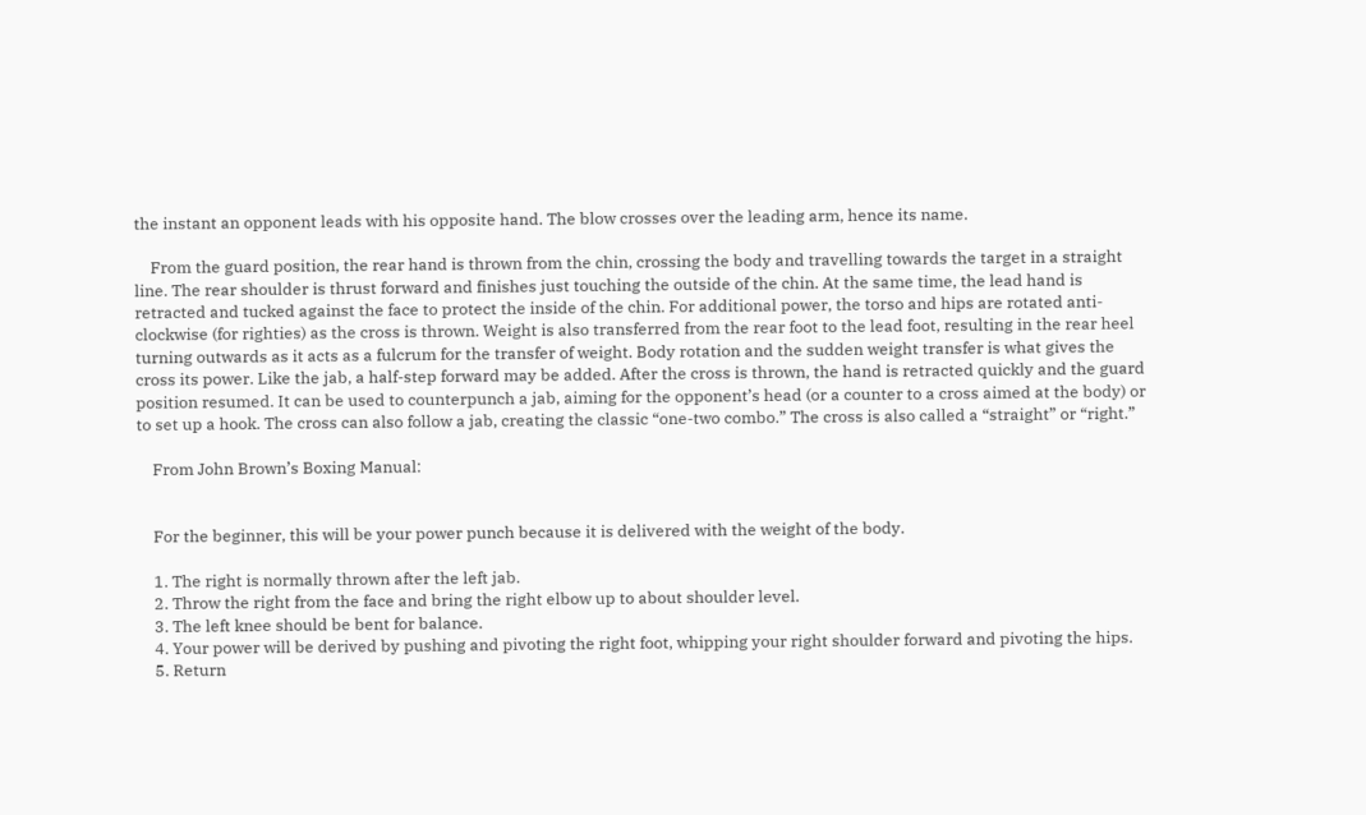the instant an opponent leads with his opposite hand. The blow crosses over the leading arm, hence its name.

    From the guard position, the rear hand is thrown from the chin, crossing the body and travelling towards the target in a straight line. The rear shoulder is thrust forward and finishes just touching the outside of the chin. At the same time, the lead hand is retracted and tucked against the face to protect the inside of the chin. For additional power, the torso and hips are rotated anti-clockwise (for righties) as the cross is thrown. Weight is also transferred from the rear foot to the lead foot, resulting in the rear heel turning outwards as it acts as a fulcrum for the transfer of weight. Body rotation and the sudden weight transfer is what gives the cross its power. Like the jab, a half-step forward may be added. After the cross is thrown, the hand is retracted quickly and the guard position resumed. It can be used to counterpunch a jab, aiming for the opponent’s head (or a counter to a cross aimed at the body) or to set up a hook. The cross can also follow a jab, creating the classic “one-two combo.” The cross is also called a “straight” or “right.”

    From John Brown’s Boxing Manual:


    For the beginner, this will be your power punch because it is delivered with the weight of the body.

    1. The right is normally thrown after the left jab.
    2. Throw the right from the face and bring the right elbow up to about shoulder level.
    3. The left knee should be bent for balance.
    4. Your power will be derived by pushing and pivoting the right foot, whipping your right shoulder forward and pivoting the hips.
    5. Return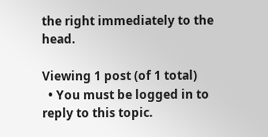the right immediately to the head.

Viewing 1 post (of 1 total)
  • You must be logged in to reply to this topic.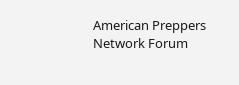American Preppers Network Forum